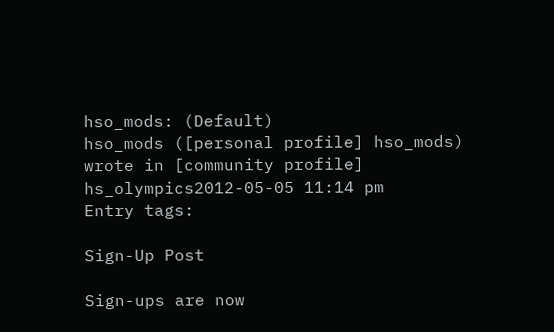hso_mods: (Default)
hso_mods ([personal profile] hso_mods) wrote in [community profile] hs_olympics2012-05-05 11:14 pm
Entry tags:

Sign-Up Post

Sign-ups are now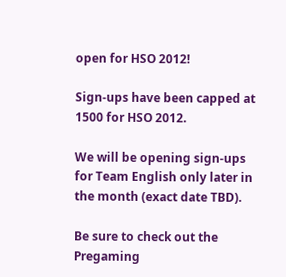open for HSO 2012!

Sign-ups have been capped at 1500 for HSO 2012.

We will be opening sign-ups for Team English only later in the month (exact date TBD).

Be sure to check out the Pregaming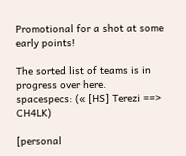Promotional for a shot at some early points!

The sorted list of teams is in progress over here.
spacespecs: (« [HS] Terezi ==> CH4LK)

[personal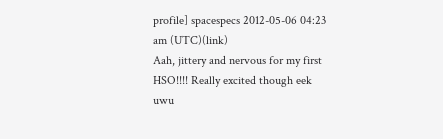profile] spacespecs 2012-05-06 04:23 am (UTC)(link)
Aah, jittery and nervous for my first HSO!!!! Really excited though eek uwu